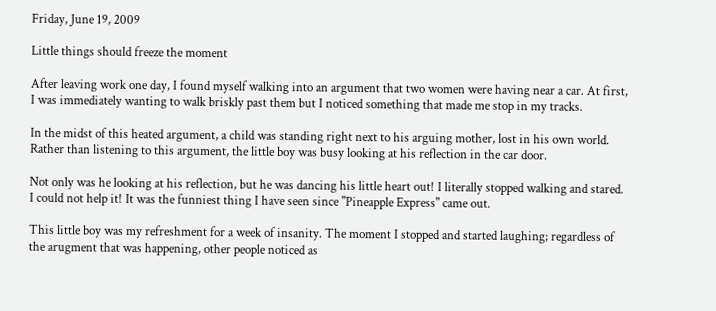Friday, June 19, 2009

Little things should freeze the moment

After leaving work one day, I found myself walking into an argument that two women were having near a car. At first, I was immediately wanting to walk briskly past them but I noticed something that made me stop in my tracks.

In the midst of this heated argument, a child was standing right next to his arguing mother, lost in his own world. Rather than listening to this argument, the little boy was busy looking at his reflection in the car door.

Not only was he looking at his reflection, but he was dancing his little heart out! I literally stopped walking and stared. I could not help it! It was the funniest thing I have seen since "Pineapple Express" came out.

This little boy was my refreshment for a week of insanity. The moment I stopped and started laughing; regardless of the arugment that was happening, other people noticed as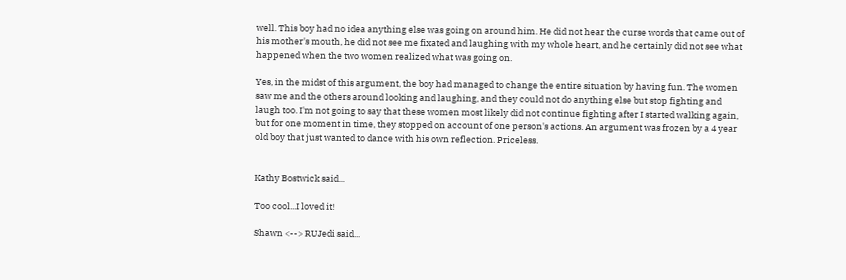well. This boy had no idea anything else was going on around him. He did not hear the curse words that came out of his mother's mouth, he did not see me fixated and laughing with my whole heart, and he certainly did not see what happened when the two women realized what was going on.

Yes, in the midst of this argument, the boy had managed to change the entire situation by having fun. The women saw me and the others around looking and laughing, and they could not do anything else but stop fighting and laugh too. I'm not going to say that these women most likely did not continue fighting after I started walking again, but for one moment in time, they stopped on account of one person's actions. An argument was frozen by a 4 year old boy that just wanted to dance with his own reflection. Priceless.


Kathy Bostwick said...

Too cool...I loved it!

Shawn <--> RUJedi said...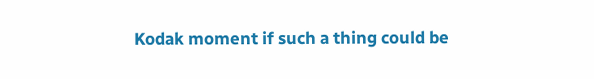Kodak moment if such a thing could be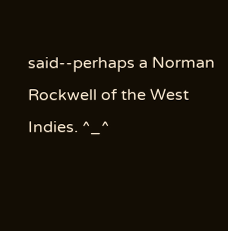said--perhaps a Norman Rockwell of the West Indies. ^_^